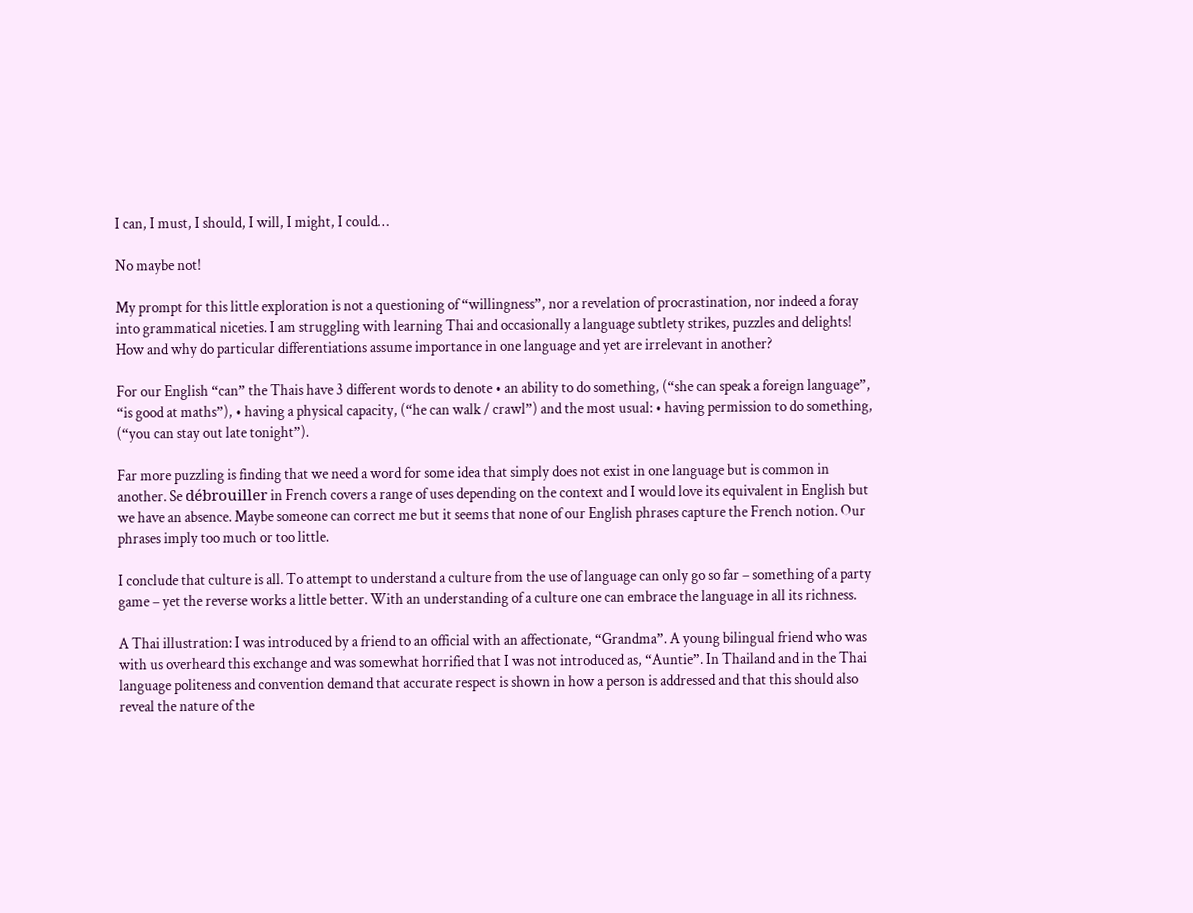I can, I must, I should, I will, I might, I could…

No maybe not!

My prompt for this little exploration is not a questioning of “willingness”, nor a revelation of procrastination, nor indeed a foray into grammatical niceties. I am struggling with learning Thai and occasionally a language subtlety strikes, puzzles and delights! How and why do particular differentiations assume importance in one language and yet are irrelevant in another?

For our English “can” the Thais have 3 different words to denote • an ability to do something, (“she can speak a foreign language”, “is good at maths”), • having a physical capacity, (“he can walk / crawl”) and the most usual: • having permission to do something, (“you can stay out late tonight”).

Far more puzzling is finding that we need a word for some idea that simply does not exist in one language but is common in another. Se débrouiller in French covers a range of uses depending on the context and I would love its equivalent in English but we have an absence. Maybe someone can correct me but it seems that none of our English phrases capture the French notion. Our phrases imply too much or too little.

I conclude that culture is all. To attempt to understand a culture from the use of language can only go so far – something of a party game – yet the reverse works a little better. With an understanding of a culture one can embrace the language in all its richness.

A Thai illustration: I was introduced by a friend to an official with an affectionate, “Grandma”. A young bilingual friend who was with us overheard this exchange and was somewhat horrified that I was not introduced as, “Auntie”. In Thailand and in the Thai language politeness and convention demand that accurate respect is shown in how a person is addressed and that this should also reveal the nature of the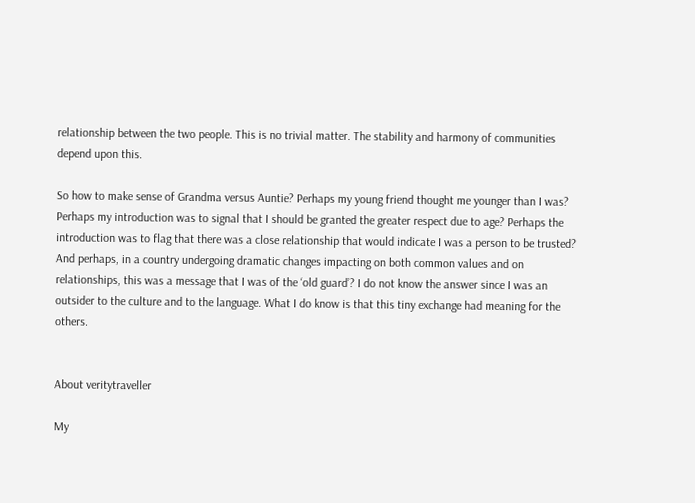relationship between the two people. This is no trivial matter. The stability and harmony of communities depend upon this.

So how to make sense of Grandma versus Auntie? Perhaps my young friend thought me younger than I was? Perhaps my introduction was to signal that I should be granted the greater respect due to age? Perhaps the introduction was to flag that there was a close relationship that would indicate I was a person to be trusted? And perhaps, in a country undergoing dramatic changes impacting on both common values and on relationships, this was a message that I was of the ‘old guard’? I do not know the answer since I was an outsider to the culture and to the language. What I do know is that this tiny exchange had meaning for the others.


About veritytraveller

My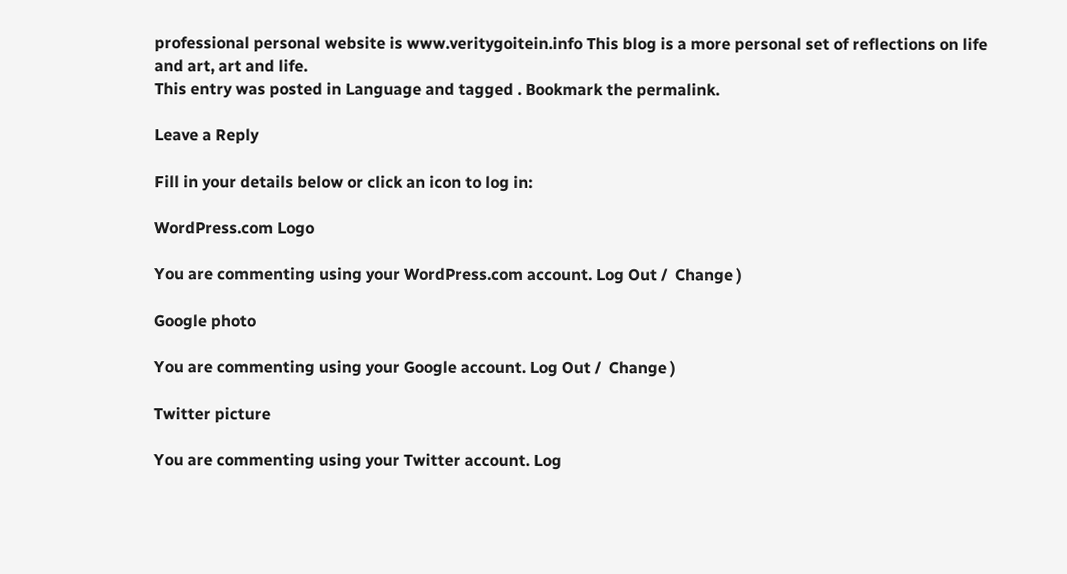professional personal website is www.veritygoitein.info This blog is a more personal set of reflections on life and art, art and life.
This entry was posted in Language and tagged . Bookmark the permalink.

Leave a Reply

Fill in your details below or click an icon to log in:

WordPress.com Logo

You are commenting using your WordPress.com account. Log Out /  Change )

Google photo

You are commenting using your Google account. Log Out /  Change )

Twitter picture

You are commenting using your Twitter account. Log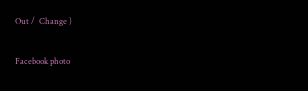Out /  Change )

Facebook photo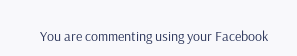You are commenting using your Facebook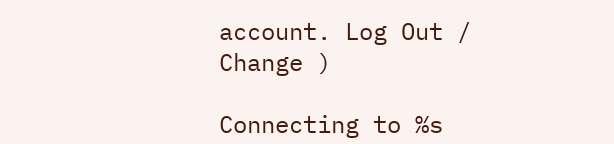account. Log Out /  Change )

Connecting to %s